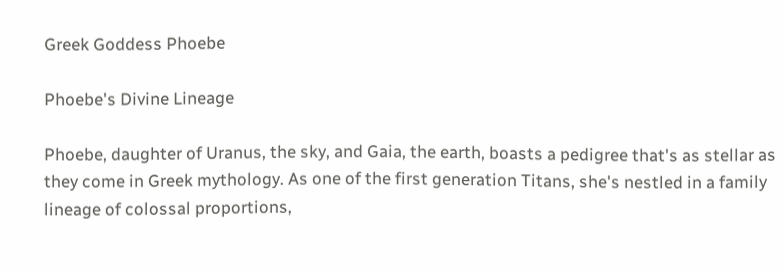Greek Goddess Phoebe

Phoebe's Divine Lineage

Phoebe, daughter of Uranus, the sky, and Gaia, the earth, boasts a pedigree that's as stellar as they come in Greek mythology. As one of the first generation Titans, she's nestled in a family lineage of colossal proportions,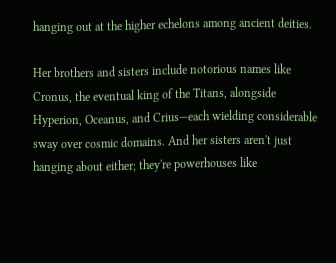hanging out at the higher echelons among ancient deities.

Her brothers and sisters include notorious names like Cronus, the eventual king of the Titans, alongside Hyperion, Oceanus, and Crius—each wielding considerable sway over cosmic domains. And her sisters aren't just hanging about either; they're powerhouses like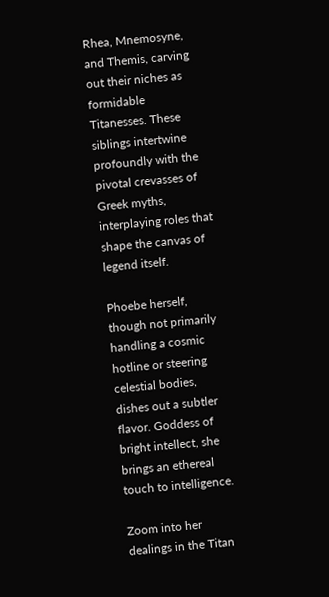Rhea, Mnemosyne, and Themis, carving out their niches as formidable Titanesses. These siblings intertwine profoundly with the pivotal crevasses of Greek myths, interplaying roles that shape the canvas of legend itself.

Phoebe herself, though not primarily handling a cosmic hotline or steering celestial bodies, dishes out a subtler flavor. Goddess of bright intellect, she brings an ethereal touch to intelligence.

Zoom into her dealings in the Titan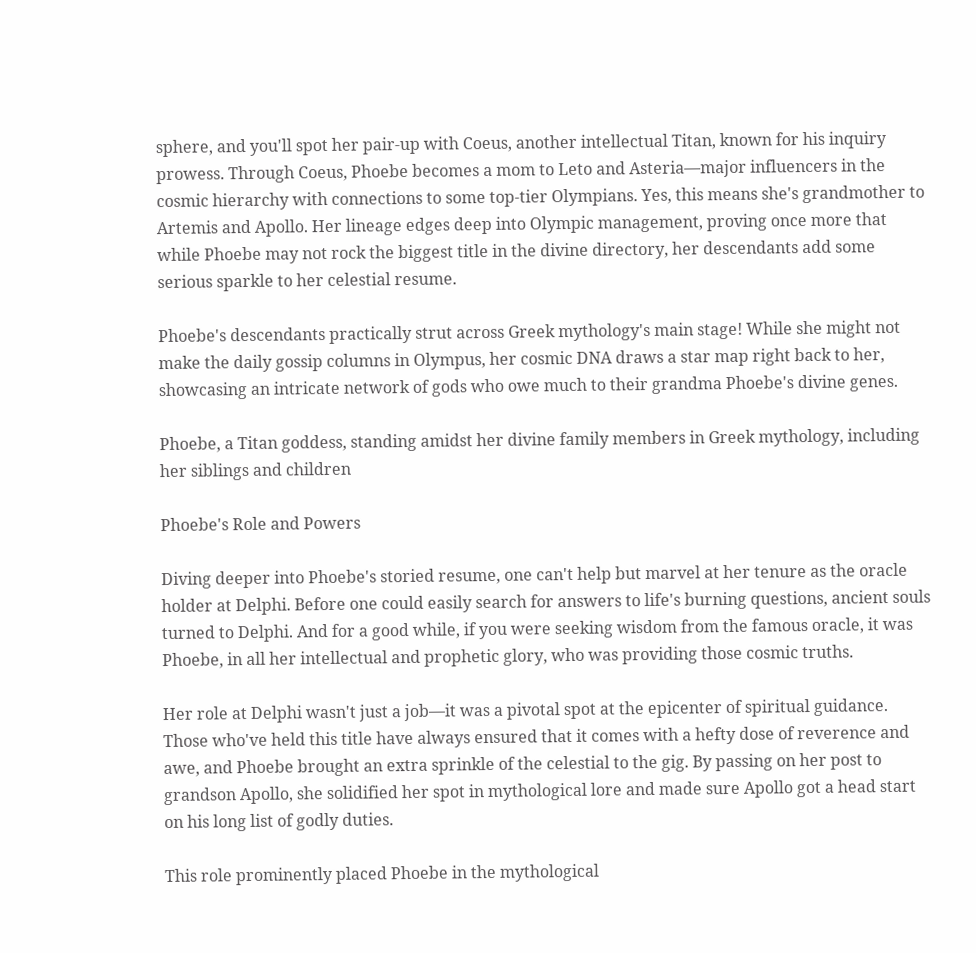sphere, and you'll spot her pair-up with Coeus, another intellectual Titan, known for his inquiry prowess. Through Coeus, Phoebe becomes a mom to Leto and Asteria—major influencers in the cosmic hierarchy with connections to some top-tier Olympians. Yes, this means she's grandmother to Artemis and Apollo. Her lineage edges deep into Olympic management, proving once more that while Phoebe may not rock the biggest title in the divine directory, her descendants add some serious sparkle to her celestial resume.

Phoebe's descendants practically strut across Greek mythology's main stage! While she might not make the daily gossip columns in Olympus, her cosmic DNA draws a star map right back to her, showcasing an intricate network of gods who owe much to their grandma Phoebe's divine genes.

Phoebe, a Titan goddess, standing amidst her divine family members in Greek mythology, including her siblings and children

Phoebe's Role and Powers

Diving deeper into Phoebe's storied resume, one can't help but marvel at her tenure as the oracle holder at Delphi. Before one could easily search for answers to life's burning questions, ancient souls turned to Delphi. And for a good while, if you were seeking wisdom from the famous oracle, it was Phoebe, in all her intellectual and prophetic glory, who was providing those cosmic truths.

Her role at Delphi wasn't just a job—it was a pivotal spot at the epicenter of spiritual guidance. Those who've held this title have always ensured that it comes with a hefty dose of reverence and awe, and Phoebe brought an extra sprinkle of the celestial to the gig. By passing on her post to grandson Apollo, she solidified her spot in mythological lore and made sure Apollo got a head start on his long list of godly duties.

This role prominently placed Phoebe in the mythological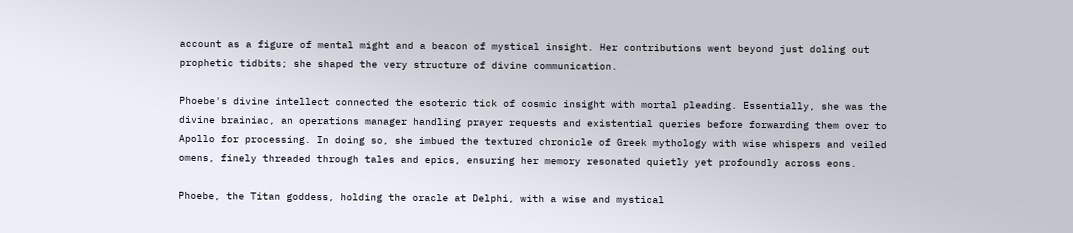account as a figure of mental might and a beacon of mystical insight. Her contributions went beyond just doling out prophetic tidbits; she shaped the very structure of divine communication.

Phoebe's divine intellect connected the esoteric tick of cosmic insight with mortal pleading. Essentially, she was the divine brainiac, an operations manager handling prayer requests and existential queries before forwarding them over to Apollo for processing. In doing so, she imbued the textured chronicle of Greek mythology with wise whispers and veiled omens, finely threaded through tales and epics, ensuring her memory resonated quietly yet profoundly across eons.

Phoebe, the Titan goddess, holding the oracle at Delphi, with a wise and mystical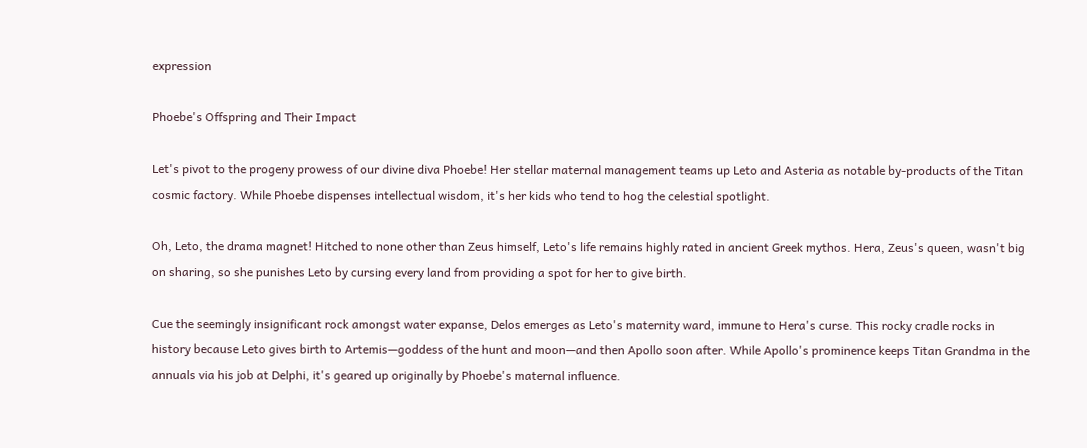expression

Phoebe's Offspring and Their Impact

Let's pivot to the progeny prowess of our divine diva Phoebe! Her stellar maternal management teams up Leto and Asteria as notable by-products of the Titan cosmic factory. While Phoebe dispenses intellectual wisdom, it's her kids who tend to hog the celestial spotlight.

Oh, Leto, the drama magnet! Hitched to none other than Zeus himself, Leto's life remains highly rated in ancient Greek mythos. Hera, Zeus's queen, wasn't big on sharing, so she punishes Leto by cursing every land from providing a spot for her to give birth.

Cue the seemingly insignificant rock amongst water expanse, Delos emerges as Leto's maternity ward, immune to Hera's curse. This rocky cradle rocks in history because Leto gives birth to Artemis—goddess of the hunt and moon—and then Apollo soon after. While Apollo's prominence keeps Titan Grandma in the annuals via his job at Delphi, it's geared up originally by Phoebe's maternal influence.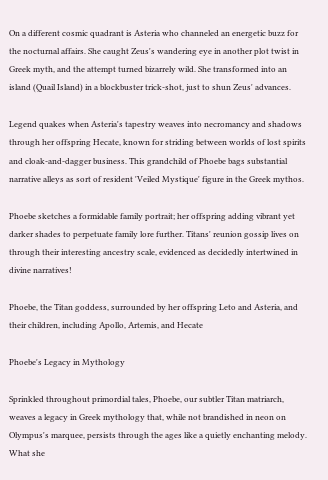On a different cosmic quadrant is Asteria who channeled an energetic buzz for the nocturnal affairs. She caught Zeus's wandering eye in another plot twist in Greek myth, and the attempt turned bizarrely wild. She transformed into an island (Quail Island) in a blockbuster trick-shot, just to shun Zeus' advances.

Legend quakes when Asteria's tapestry weaves into necromancy and shadows through her offspring Hecate, known for striding between worlds of lost spirits and cloak-and-dagger business. This grandchild of Phoebe bags substantial narrative alleys as sort of resident 'Veiled Mystique' figure in the Greek mythos.

Phoebe sketches a formidable family portrait; her offspring adding vibrant yet darker shades to perpetuate family lore further. Titans' reunion gossip lives on through their interesting ancestry scale, evidenced as decidedly intertwined in divine narratives!

Phoebe, the Titan goddess, surrounded by her offspring Leto and Asteria, and their children, including Apollo, Artemis, and Hecate

Phoebe's Legacy in Mythology

Sprinkled throughout primordial tales, Phoebe, our subtler Titan matriarch, weaves a legacy in Greek mythology that, while not brandished in neon on Olympus's marquee, persists through the ages like a quietly enchanting melody. What she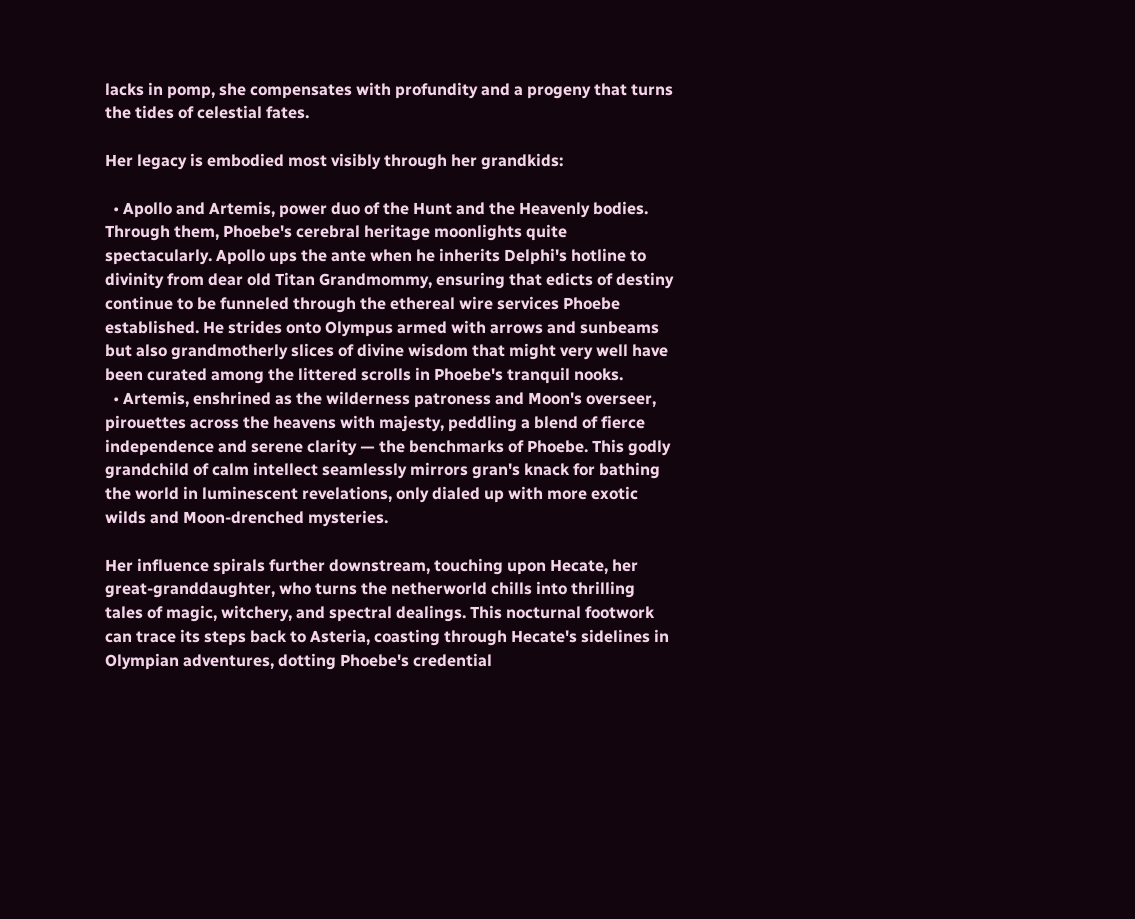lacks in pomp, she compensates with profundity and a progeny that turns the tides of celestial fates.

Her legacy is embodied most visibly through her grandkids:

  • Apollo and Artemis, power duo of the Hunt and the Heavenly bodies. Through them, Phoebe's cerebral heritage moonlights quite spectacularly. Apollo ups the ante when he inherits Delphi's hotline to divinity from dear old Titan Grandmommy, ensuring that edicts of destiny continue to be funneled through the ethereal wire services Phoebe established. He strides onto Olympus armed with arrows and sunbeams but also grandmotherly slices of divine wisdom that might very well have been curated among the littered scrolls in Phoebe's tranquil nooks.
  • Artemis, enshrined as the wilderness patroness and Moon's overseer, pirouettes across the heavens with majesty, peddling a blend of fierce independence and serene clarity — the benchmarks of Phoebe. This godly grandchild of calm intellect seamlessly mirrors gran's knack for bathing the world in luminescent revelations, only dialed up with more exotic wilds and Moon-drenched mysteries.

Her influence spirals further downstream, touching upon Hecate, her great-granddaughter, who turns the netherworld chills into thrilling tales of magic, witchery, and spectral dealings. This nocturnal footwork can trace its steps back to Asteria, coasting through Hecate's sidelines in Olympian adventures, dotting Phoebe's credential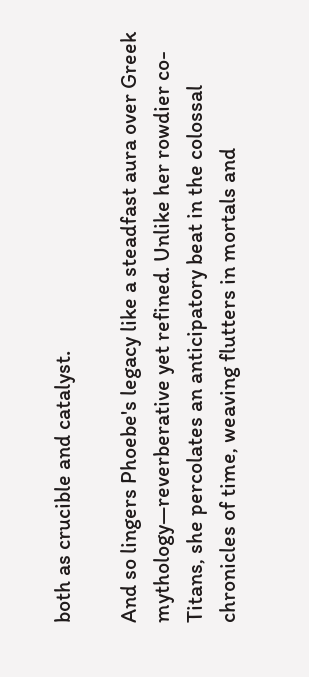both as crucible and catalyst.

And so lingers Phoebe's legacy like a steadfast aura over Greek mythology—reverberative yet refined. Unlike her rowdier co-Titans, she percolates an anticipatory beat in the colossal chronicles of time, weaving flutters in mortals and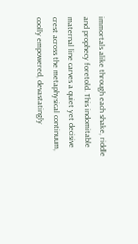immortals alike through each shake, riddle and prophecy foretold. This indomitable maternal line carves a quiet yet decisive crest across the metaphysical continuum, coolly empowered, devastatingly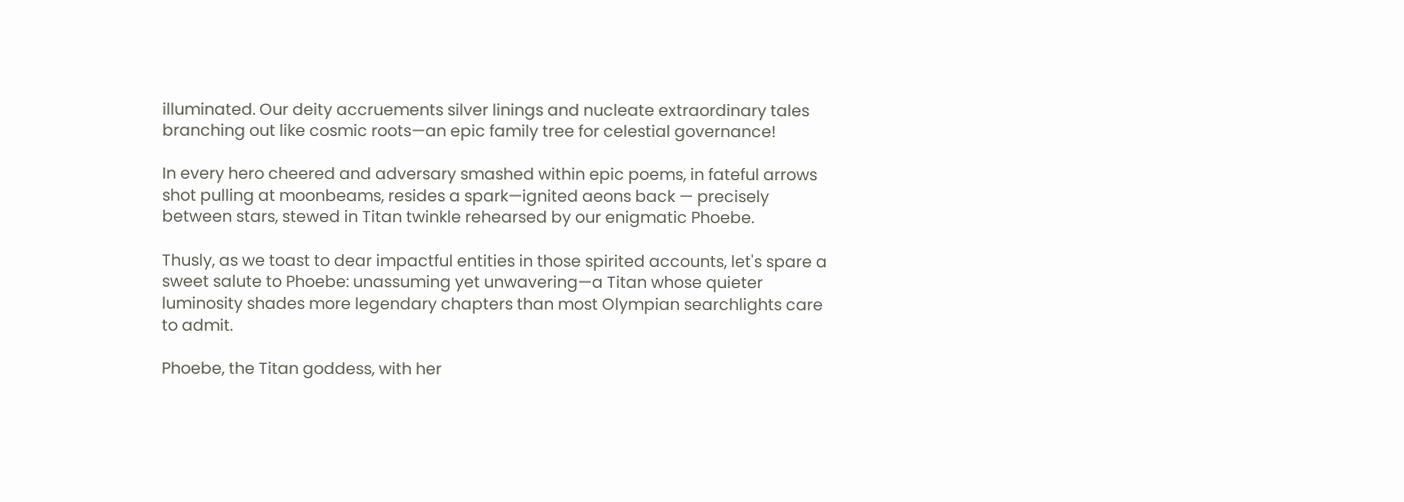illuminated. Our deity accruements silver linings and nucleate extraordinary tales branching out like cosmic roots—an epic family tree for celestial governance!

In every hero cheered and adversary smashed within epic poems, in fateful arrows shot pulling at moonbeams, resides a spark—ignited aeons back — precisely between stars, stewed in Titan twinkle rehearsed by our enigmatic Phoebe.

Thusly, as we toast to dear impactful entities in those spirited accounts, let's spare a sweet salute to Phoebe: unassuming yet unwavering—a Titan whose quieter luminosity shades more legendary chapters than most Olympian searchlights care to admit.

Phoebe, the Titan goddess, with her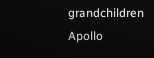grandchildren Apollo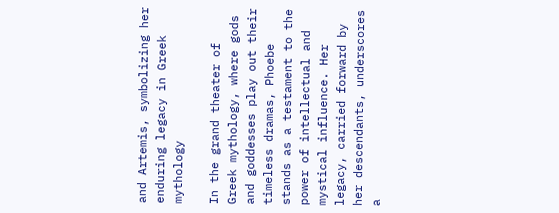and Artemis, symbolizing her enduring legacy in Greek mythology

In the grand theater of Greek mythology, where gods and goddesses play out their timeless dramas, Phoebe stands as a testament to the power of intellectual and mystical influence. Her legacy, carried forward by her descendants, underscores a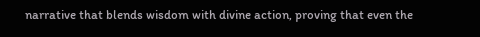narrative that blends wisdom with divine action, proving that even the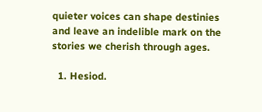quieter voices can shape destinies and leave an indelible mark on the stories we cherish through ages.

  1. Hesiod.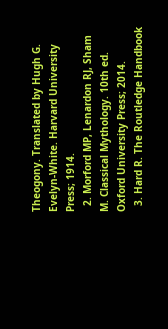Theogony. Translated by Hugh G. Evelyn-White. Harvard University Press; 1914.
  2. Morford MP, Lenardon RJ, Sham M. Classical Mythology. 10th ed. Oxford University Press; 2014.
  3. Hard R. The Routledge Handbook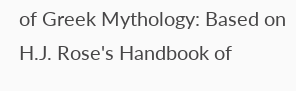of Greek Mythology: Based on H.J. Rose's Handbook of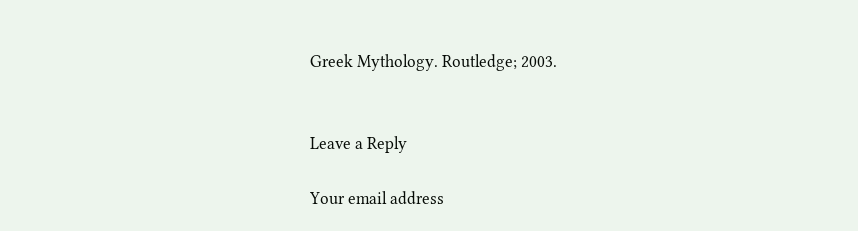Greek Mythology. Routledge; 2003.


Leave a Reply

Your email address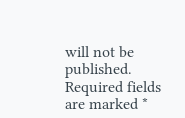will not be published. Required fields are marked *